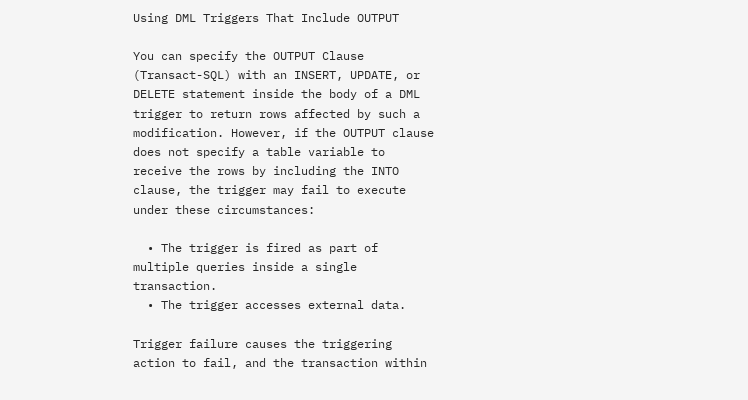Using DML Triggers That Include OUTPUT

You can specify the OUTPUT Clause (Transact-SQL) with an INSERT, UPDATE, or DELETE statement inside the body of a DML trigger to return rows affected by such a modification. However, if the OUTPUT clause does not specify a table variable to receive the rows by including the INTO clause, the trigger may fail to execute under these circumstances:

  • The trigger is fired as part of multiple queries inside a single transaction.
  • The trigger accesses external data.

Trigger failure causes the triggering action to fail, and the transaction within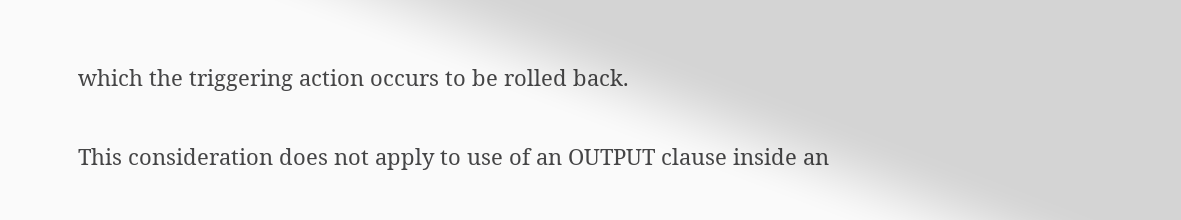which the triggering action occurs to be rolled back.

This consideration does not apply to use of an OUTPUT clause inside an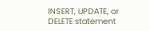INSERT, UPDATE, or DELETE statement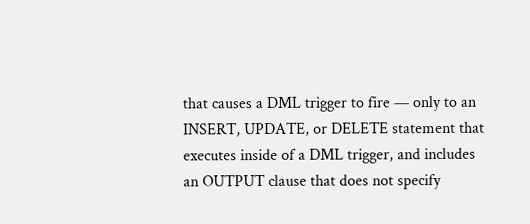that causes a DML trigger to fire — only to an INSERT, UPDATE, or DELETE statement that executes inside of a DML trigger, and includes an OUTPUT clause that does not specify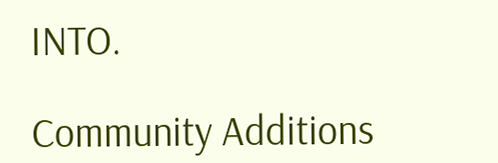INTO.

Community Additions